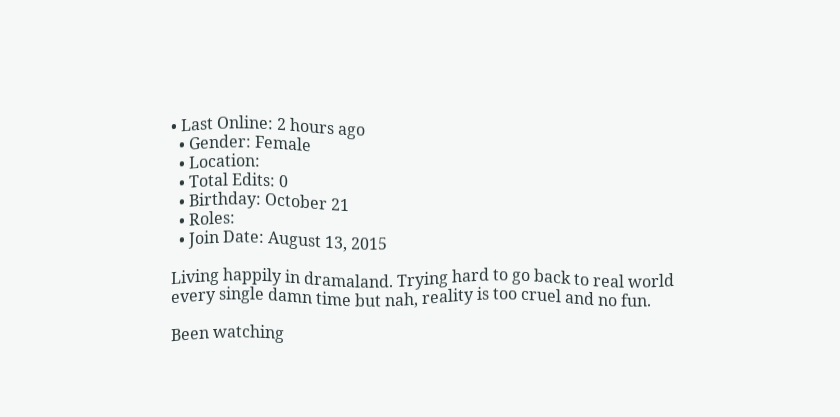• Last Online: 2 hours ago
  • Gender: Female
  • Location:
  • Total Edits: 0
  • Birthday: October 21
  • Roles:
  • Join Date: August 13, 2015

Living happily in dramaland. Trying hard to go back to real world every single damn time but nah, reality is too cruel and no fun.

Been watching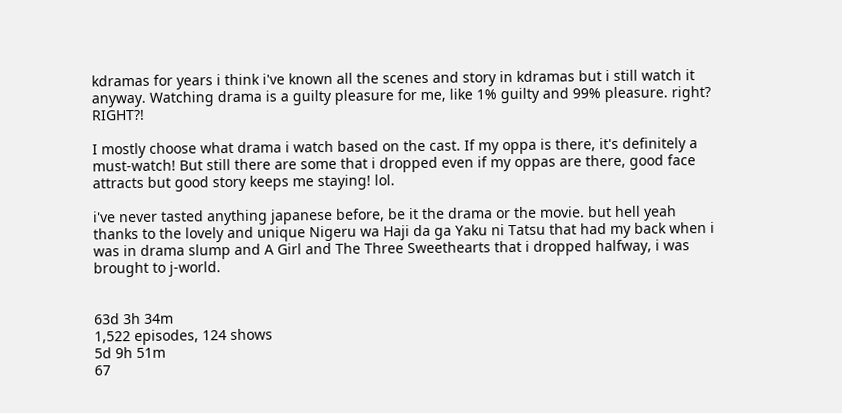kdramas for years i think i've known all the scenes and story in kdramas but i still watch it anyway. Watching drama is a guilty pleasure for me, like 1% guilty and 99% pleasure. right? RIGHT?!

I mostly choose what drama i watch based on the cast. If my oppa is there, it's definitely a must-watch! But still there are some that i dropped even if my oppas are there, good face attracts but good story keeps me staying! lol.

i've never tasted anything japanese before, be it the drama or the movie. but hell yeah thanks to the lovely and unique Nigeru wa Haji da ga Yaku ni Tatsu that had my back when i was in drama slump and A Girl and The Three Sweethearts that i dropped halfway, i was brought to j-world.


63d 3h 34m
1,522 episodes, 124 shows
5d 9h 51m
67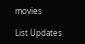movies

List Updates